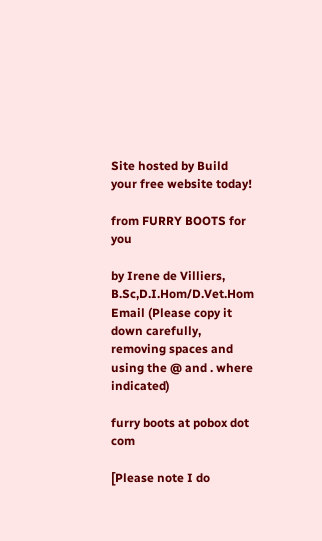Site hosted by Build your free website today!

from FURRY BOOTS for you

by Irene de Villiers, B.Sc,D.I.Hom/D.Vet.Hom
Email (Please copy it down carefully, removing spaces and using the @ and . where indicated)

furry boots at pobox dot com

[Please note I do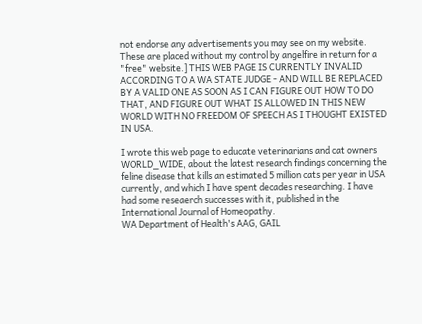not endorse any advertisements you may see on my website. These are placed without my control by angelfire in return for a "free" website.] THIS WEB PAGE IS CURRENTLY INVALID ACCORDING TO A WA STATE JUDGE - AND WILL BE REPLACED BY A VALID ONE AS SOON AS I CAN FIGURE OUT HOW TO DO THAT, AND FIGURE OUT WHAT IS ALLOWED IN THIS NEW WORLD WITH NO FREEDOM OF SPEECH AS I THOUGHT EXISTED IN USA.

I wrote this web page to educate veterinarians and cat owners WORLD_WIDE, about the latest research findings concerning the feline disease that kills an estimated 5 million cats per year in USA currently, and which I have spent decades researching. I have had some reseaerch successes with it, published in the International Journal of Homeopathy.
WA Department of Health's AAG, GAIL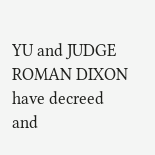YU and JUDGE ROMAN DIXON have decreed and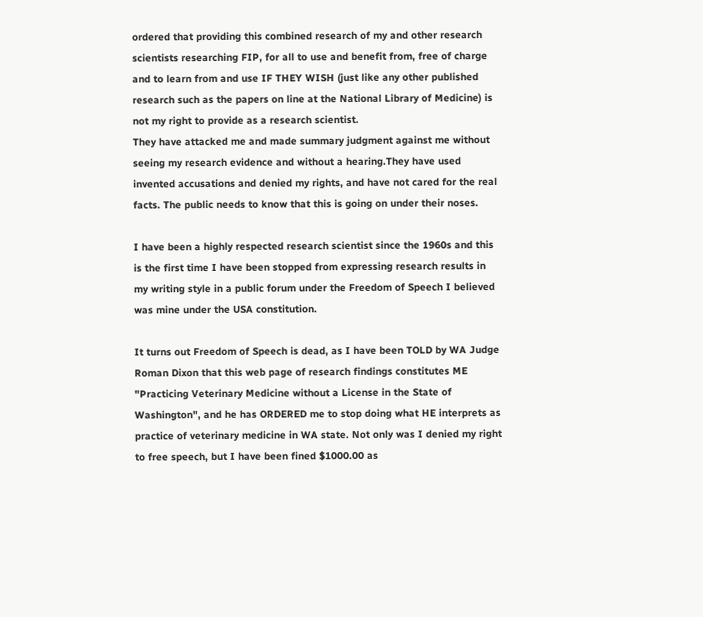ordered that providing this combined research of my and other research scientists researching FIP, for all to use and benefit from, free of charge and to learn from and use IF THEY WISH (just like any other published research such as the papers on line at the National Library of Medicine) is not my right to provide as a research scientist.
They have attacked me and made summary judgment against me without seeing my research evidence and without a hearing.They have used invented accusations and denied my rights, and have not cared for the real facts. The public needs to know that this is going on under their noses.

I have been a highly respected research scientist since the 1960s and this is the first time I have been stopped from expressing research results in my writing style in a public forum under the Freedom of Speech I believed was mine under the USA constitution.

It turns out Freedom of Speech is dead, as I have been TOLD by WA Judge Roman Dixon that this web page of research findings constitutes ME "Practicing Veterinary Medicine without a License in the State of Washington", and he has ORDERED me to stop doing what HE interprets as practice of veterinary medicine in WA state. Not only was I denied my right to free speech, but I have been fined $1000.00 as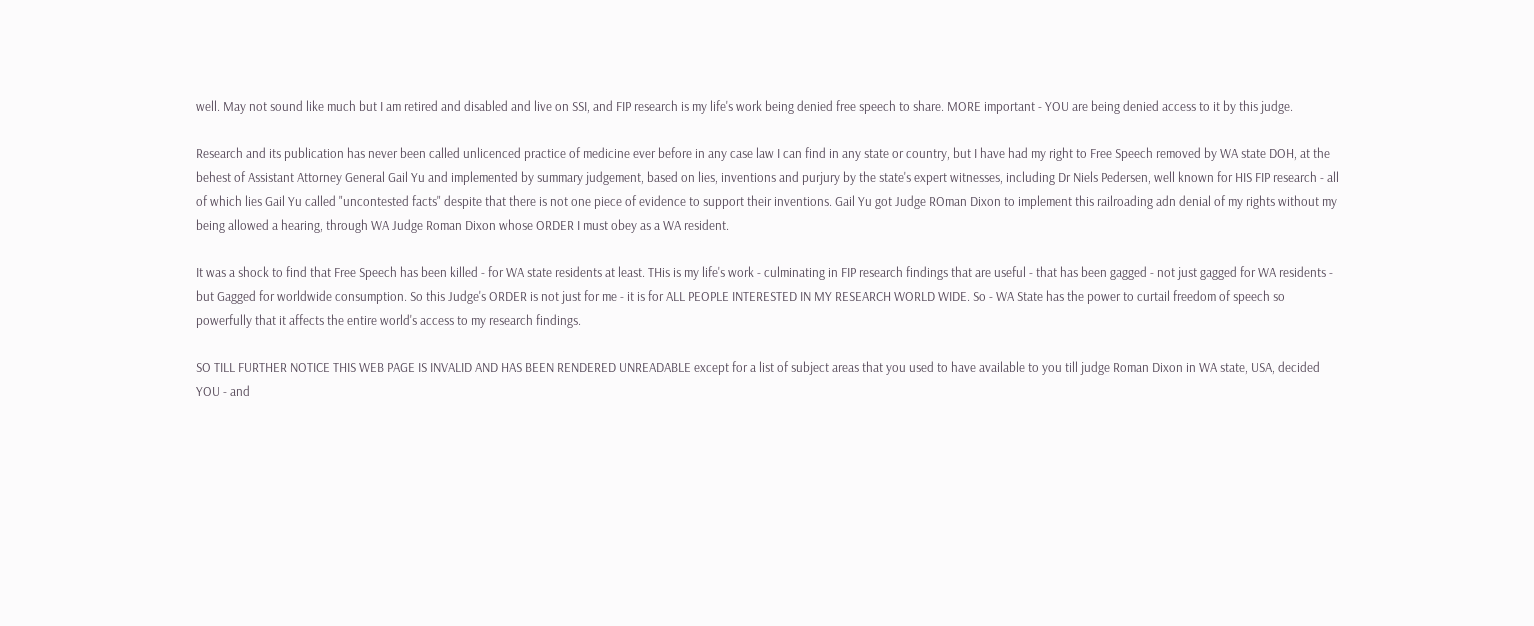well. May not sound like much but I am retired and disabled and live on SSI, and FIP research is my life's work being denied free speech to share. MORE important - YOU are being denied access to it by this judge.

Research and its publication has never been called unlicenced practice of medicine ever before in any case law I can find in any state or country, but I have had my right to Free Speech removed by WA state DOH, at the behest of Assistant Attorney General Gail Yu and implemented by summary judgement, based on lies, inventions and purjury by the state's expert witnesses, including Dr Niels Pedersen, well known for HIS FIP research - all of which lies Gail Yu called "uncontested facts" despite that there is not one piece of evidence to support their inventions. Gail Yu got Judge ROman Dixon to implement this railroading adn denial of my rights without my being allowed a hearing, through WA Judge Roman Dixon whose ORDER I must obey as a WA resident.

It was a shock to find that Free Speech has been killed - for WA state residents at least. THis is my life's work - culminating in FIP research findings that are useful - that has been gagged - not just gagged for WA residents - but Gagged for worldwide consumption. So this Judge's ORDER is not just for me - it is for ALL PEOPLE INTERESTED IN MY RESEARCH WORLD WIDE. So - WA State has the power to curtail freedom of speech so powerfully that it affects the entire world's access to my research findings.

SO TILL FURTHER NOTICE THIS WEB PAGE IS INVALID AND HAS BEEN RENDERED UNREADABLE except for a list of subject areas that you used to have available to you till judge Roman Dixon in WA state, USA, decided YOU - and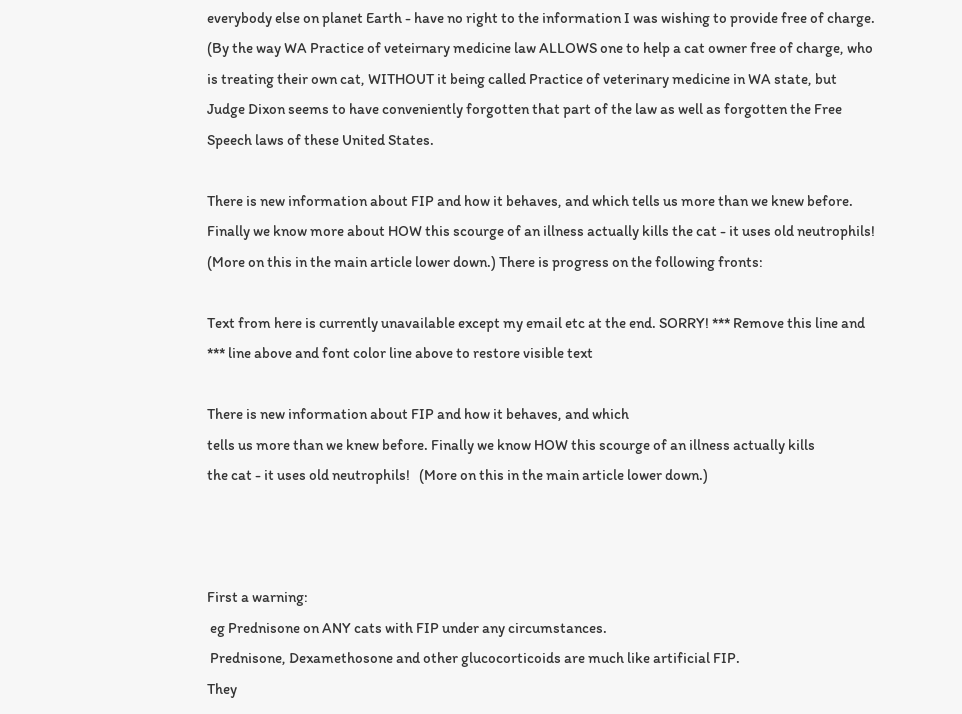everybody else on planet Earth - have no right to the information I was wishing to provide free of charge. (By the way WA Practice of veteirnary medicine law ALLOWS one to help a cat owner free of charge, who is treating their own cat, WITHOUT it being called Practice of veterinary medicine in WA state, but Judge Dixon seems to have conveniently forgotten that part of the law as well as forgotten the Free Speech laws of these United States.

There is new information about FIP and how it behaves, and which tells us more than we knew before. Finally we know more about HOW this scourge of an illness actually kills the cat - it uses old neutrophils! (More on this in the main article lower down.) There is progress on the following fronts:

Text from here is currently unavailable except my email etc at the end. SORRY! *** Remove this line and *** line above and font color line above to restore visible text

There is new information about FIP and how it behaves, and which
tells us more than we knew before. Finally we know HOW this scourge of an illness actually kills
the cat - it uses old neutrophils!   (More on this in the main article lower down.)



First a warning:
 eg Prednisone on ANY cats with FIP under any circumstances.
 Prednisone, Dexamethosone and other glucocorticoids are much like artificial FIP.
They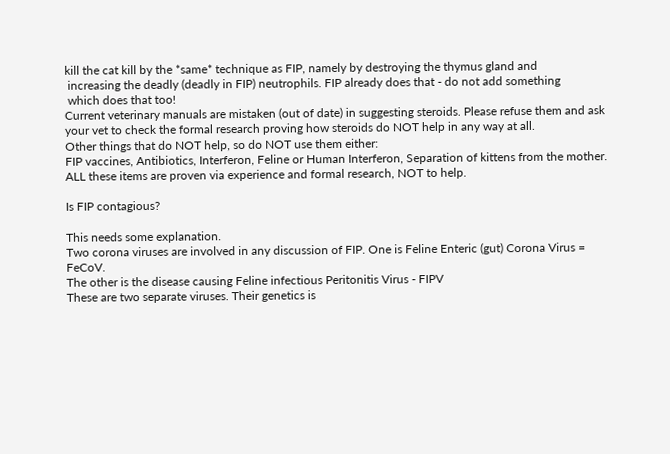kill the cat kill by the *same* technique as FIP, namely by destroying the thymus gland and
 increasing the deadly (deadly in FIP) neutrophils. FIP already does that - do not add something
 which does that too!
Current veterinary manuals are mistaken (out of date) in suggesting steroids. Please refuse them and ask your vet to check the formal research proving how steroids do NOT help in any way at all.
Other things that do NOT help, so do NOT use them either:
FIP vaccines, Antibiotics, Interferon, Feline or Human Interferon, Separation of kittens from the mother.
ALL these items are proven via experience and formal research, NOT to help.

Is FIP contagious?

This needs some explanation.
Two corona viruses are involved in any discussion of FIP. One is Feline Enteric (gut) Corona Virus = FeCoV.
The other is the disease causing Feline infectious Peritonitis Virus - FIPV
These are two separate viruses. Their genetics is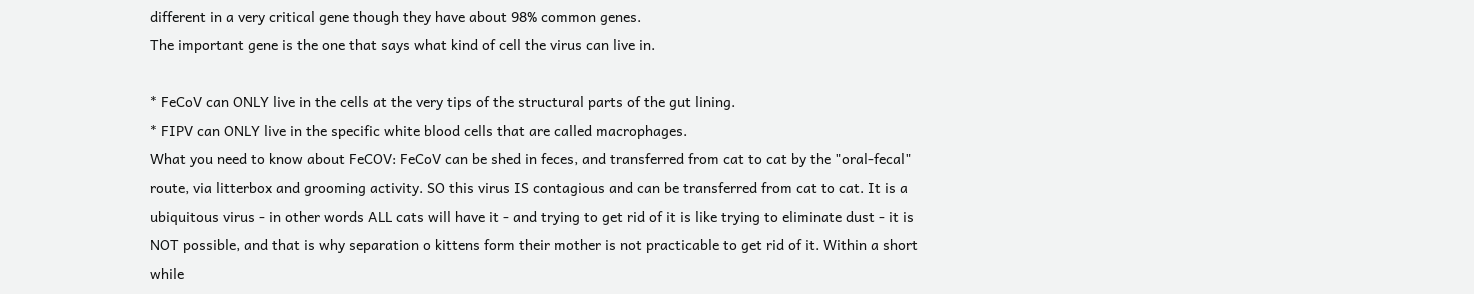different in a very critical gene though they have about 98% common genes.
The important gene is the one that says what kind of cell the virus can live in.

* FeCoV can ONLY live in the cells at the very tips of the structural parts of the gut lining.
* FIPV can ONLY live in the specific white blood cells that are called macrophages.
What you need to know about FeCOV: FeCoV can be shed in feces, and transferred from cat to cat by the "oral-fecal" route, via litterbox and grooming activity. SO this virus IS contagious and can be transferred from cat to cat. It is a ubiquitous virus - in other words ALL cats will have it - and trying to get rid of it is like trying to eliminate dust - it is NOT possible, and that is why separation o kittens form their mother is not practicable to get rid of it. Within a short while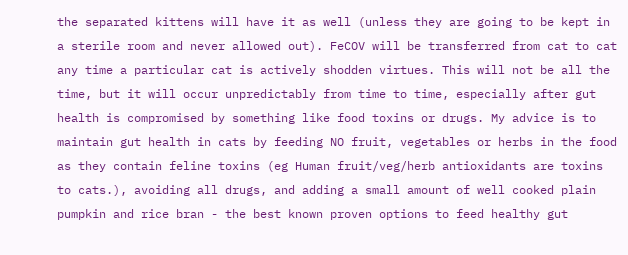the separated kittens will have it as well (unless they are going to be kept in a sterile room and never allowed out). FeCOV will be transferred from cat to cat any time a particular cat is actively shodden virtues. This will not be all the time, but it will occur unpredictably from time to time, especially after gut health is compromised by something like food toxins or drugs. My advice is to maintain gut health in cats by feeding NO fruit, vegetables or herbs in the food as they contain feline toxins (eg Human fruit/veg/herb antioxidants are toxins to cats.), avoiding all drugs, and adding a small amount of well cooked plain pumpkin and rice bran - the best known proven options to feed healthy gut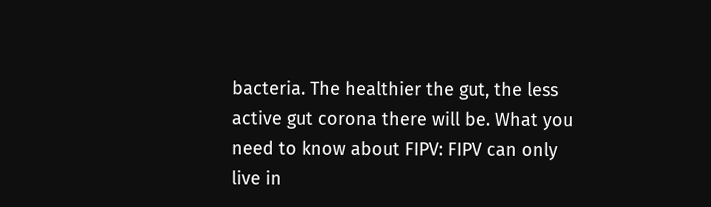bacteria. The healthier the gut, the less active gut corona there will be. What you need to know about FIPV: FIPV can only live in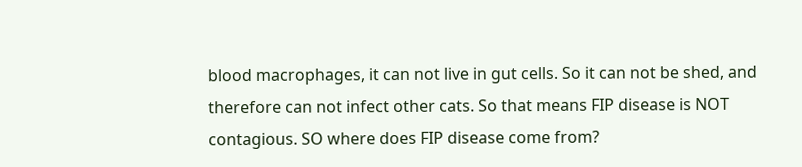blood macrophages, it can not live in gut cells. So it can not be shed, and therefore can not infect other cats. So that means FIP disease is NOT contagious. SO where does FIP disease come from?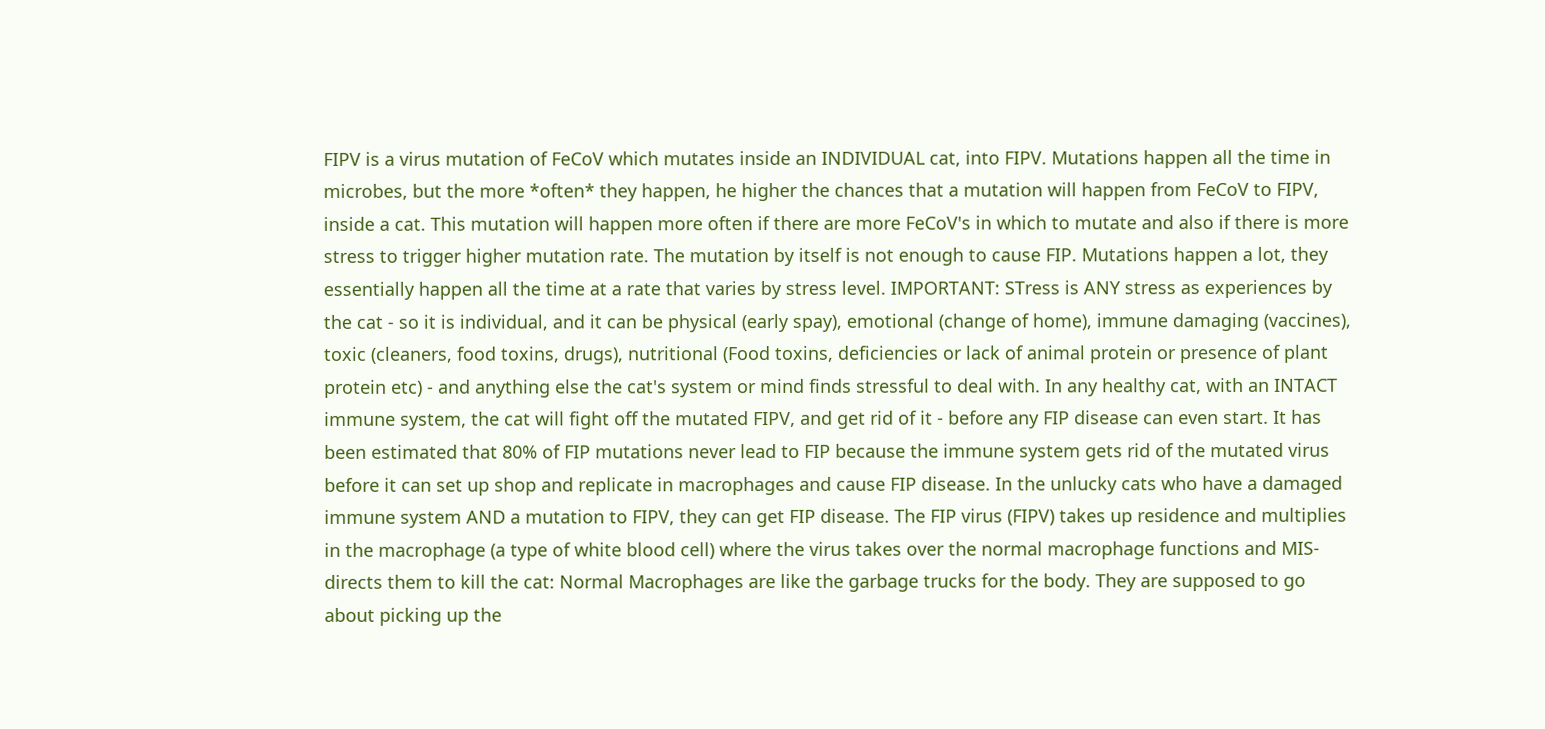FIPV is a virus mutation of FeCoV which mutates inside an INDIVIDUAL cat, into FIPV. Mutations happen all the time in microbes, but the more *often* they happen, he higher the chances that a mutation will happen from FeCoV to FIPV, inside a cat. This mutation will happen more often if there are more FeCoV's in which to mutate and also if there is more stress to trigger higher mutation rate. The mutation by itself is not enough to cause FIP. Mutations happen a lot, they essentially happen all the time at a rate that varies by stress level. IMPORTANT: STress is ANY stress as experiences by the cat - so it is individual, and it can be physical (early spay), emotional (change of home), immune damaging (vaccines), toxic (cleaners, food toxins, drugs), nutritional (Food toxins, deficiencies or lack of animal protein or presence of plant protein etc) - and anything else the cat's system or mind finds stressful to deal with. In any healthy cat, with an INTACT immune system, the cat will fight off the mutated FIPV, and get rid of it - before any FIP disease can even start. It has been estimated that 80% of FIP mutations never lead to FIP because the immune system gets rid of the mutated virus before it can set up shop and replicate in macrophages and cause FIP disease. In the unlucky cats who have a damaged immune system AND a mutation to FIPV, they can get FIP disease. The FIP virus (FIPV) takes up residence and multiplies in the macrophage (a type of white blood cell) where the virus takes over the normal macrophage functions and MIS-directs them to kill the cat: Normal Macrophages are like the garbage trucks for the body. They are supposed to go about picking up the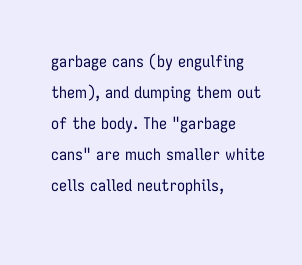garbage cans (by engulfing them), and dumping them out of the body. The "garbage cans" are much smaller white cells called neutrophils,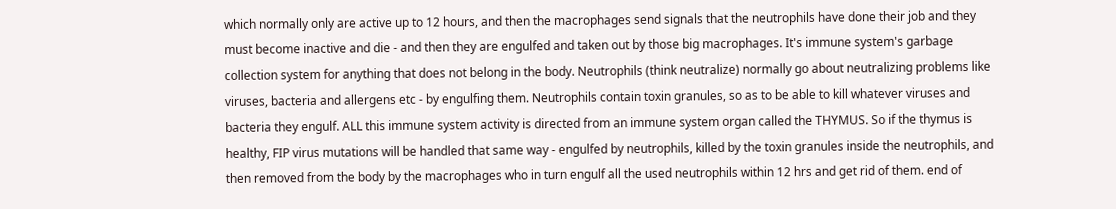which normally only are active up to 12 hours, and then the macrophages send signals that the neutrophils have done their job and they must become inactive and die - and then they are engulfed and taken out by those big macrophages. It's immune system's garbage collection system for anything that does not belong in the body. Neutrophils (think neutralize) normally go about neutralizing problems like viruses, bacteria and allergens etc - by engulfing them. Neutrophils contain toxin granules, so as to be able to kill whatever viruses and bacteria they engulf. ALL this immune system activity is directed from an immune system organ called the THYMUS. So if the thymus is healthy, FIP virus mutations will be handled that same way - engulfed by neutrophils, killed by the toxin granules inside the neutrophils, and then removed from the body by the macrophages who in turn engulf all the used neutrophils within 12 hrs and get rid of them. end of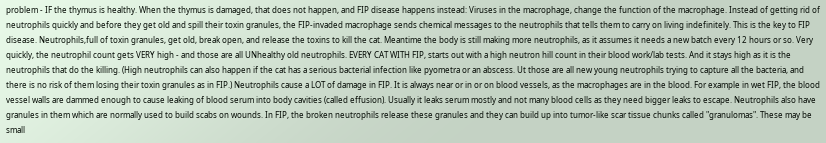problem - IF the thymus is healthy. When the thymus is damaged, that does not happen, and FIP disease happens instead: Viruses in the macrophage, change the function of the macrophage. Instead of getting rid of neutrophils quickly and before they get old and spill their toxin granules, the FIP-invaded macrophage sends chemical messages to the neutrophils that tells them to carry on living indefinitely. This is the key to FIP disease. Neutrophils,full of toxin granules, get old, break open, and release the toxins to kill the cat. Meantime the body is still making more neutrophils, as it assumes it needs a new batch every 12 hours or so. Very quickly, the neutrophil count gets VERY high - and those are all UNhealthy old neutrophils. EVERY CAT WITH FIP, starts out with a high neutron hill count in their blood work/lab tests. And it stays high as it is the neutrophils that do the killing. (High neutrophils can also happen if the cat has a serious bacterial infection like pyometra or an abscess. Ut those are all new young neutrophils trying to capture all the bacteria, and there is no risk of them losing their toxin granules as in FIP.) Neutrophils cause a LOT of damage in FIP. It is always near or in or on blood vessels, as the macrophages are in the blood. For example in wet FIP, the blood vessel walls are dammed enough to cause leaking of blood serum into body cavities (called effusion). Usually it leaks serum mostly and not many blood cells as they need bigger leaks to escape. Neutrophils also have granules in them which are normally used to build scabs on wounds. In FIP, the broken neutrophils release these granules and they can build up into tumor-like scar tissue chunks called "granulomas". These may be small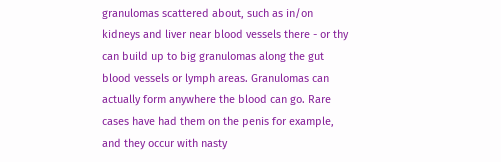granulomas scattered about, such as in/on kidneys and liver near blood vessels there - or thy can build up to big granulomas along the gut blood vessels or lymph areas. Granulomas can actually form anywhere the blood can go. Rare cases have had them on the penis for example, and they occur with nasty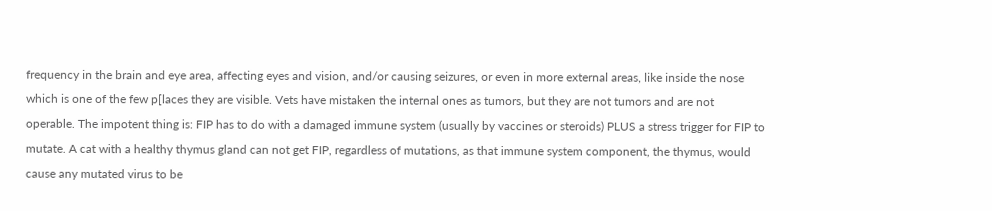frequency in the brain and eye area, affecting eyes and vision, and/or causing seizures, or even in more external areas, like inside the nose which is one of the few p[laces they are visible. Vets have mistaken the internal ones as tumors, but they are not tumors and are not operable. The impotent thing is: FIP has to do with a damaged immune system (usually by vaccines or steroids) PLUS a stress trigger for FIP to mutate. A cat with a healthy thymus gland can not get FIP, regardless of mutations, as that immune system component, the thymus, would cause any mutated virus to be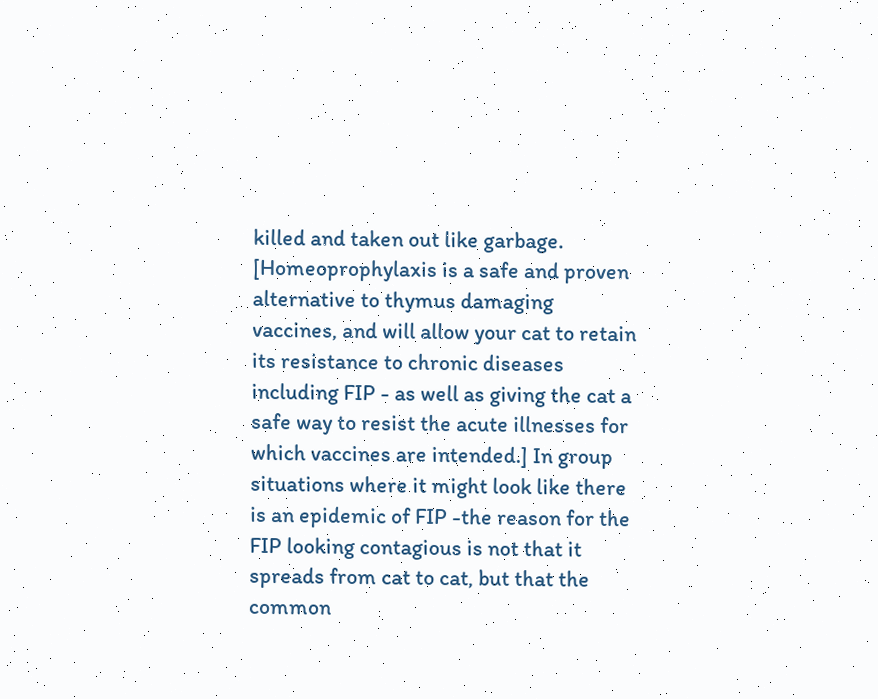killed and taken out like garbage. [Homeoprophylaxis is a safe and proven alternative to thymus damaging vaccines, and will allow your cat to retain its resistance to chronic diseases including FIP - as well as giving the cat a safe way to resist the acute illnesses for which vaccines are intended.] In group situations where it might look like there is an epidemic of FIP -the reason for the FIP looking contagious is not that it spreads from cat to cat, but that the common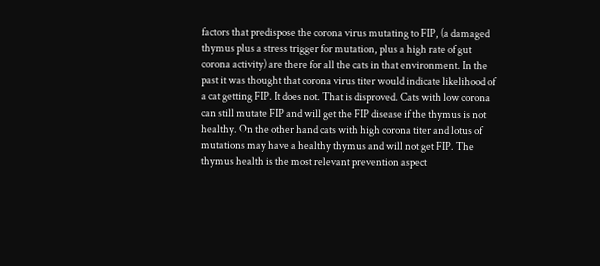factors that predispose the corona virus mutating to FIP, (a damaged thymus plus a stress trigger for mutation, plus a high rate of gut corona activity) are there for all the cats in that environment. In the past it was thought that corona virus titer would indicate likelihood of a cat getting FIP. It does not. That is disproved. Cats with low corona can still mutate FIP and will get the FIP disease if the thymus is not healthy. On the other hand cats with high corona titer and lotus of mutations may have a healthy thymus and will not get FIP. The thymus health is the most relevant prevention aspect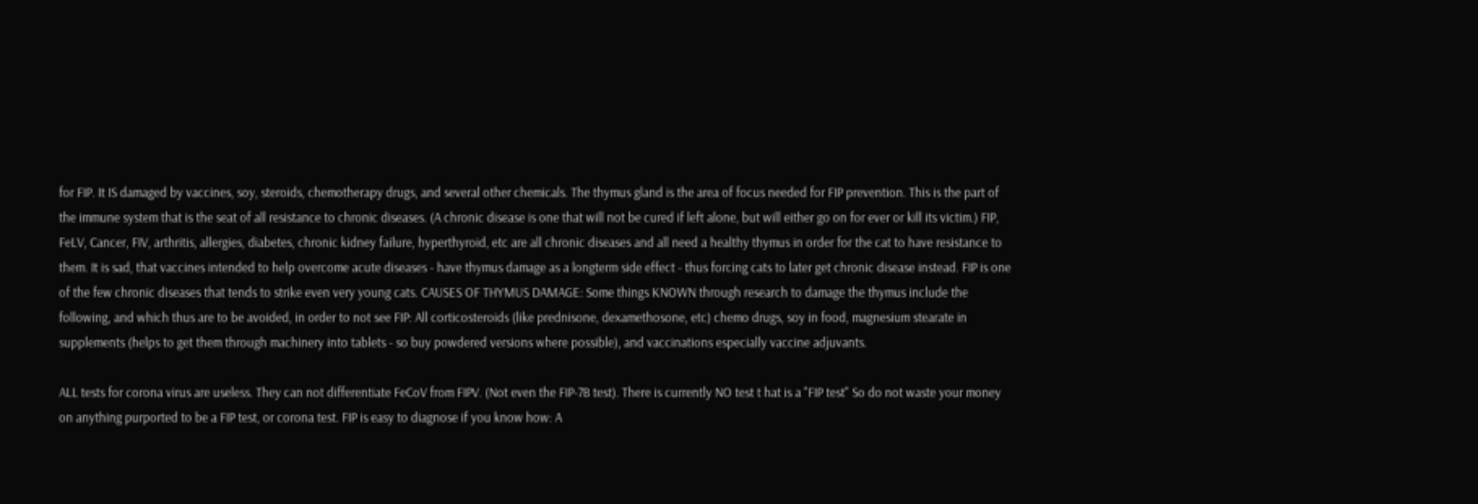for FIP. It IS damaged by vaccines, soy, steroids, chemotherapy drugs, and several other chemicals. The thymus gland is the area of focus needed for FIP prevention. This is the part of the immune system that is the seat of all resistance to chronic diseases. (A chronic disease is one that will not be cured if left alone, but will either go on for ever or kill its victim.) FIP, FeLV, Cancer, FIV, arthritis, allergies, diabetes, chronic kidney failure, hyperthyroid, etc are all chronic diseases and all need a healthy thymus in order for the cat to have resistance to them. It is sad, that vaccines intended to help overcome acute diseases - have thymus damage as a longterm side effect - thus forcing cats to later get chronic disease instead. FIP is one of the few chronic diseases that tends to strike even very young cats. CAUSES OF THYMUS DAMAGE: Some things KNOWN through research to damage the thymus include the following, and which thus are to be avoided, in order to not see FIP: All corticosteroids (like prednisone, dexamethosone, etc) chemo drugs, soy in food, magnesium stearate in supplements (helps to get them through machinery into tablets - so buy powdered versions where possible), and vaccinations especially vaccine adjuvants.

ALL tests for corona virus are useless. They can not differentiate FeCoV from FIPV. (Not even the FIP-7B test). There is currently NO test t hat is a "FIP test" So do not waste your money on anything purported to be a FIP test, or corona test. FIP is easy to diagnose if you know how: A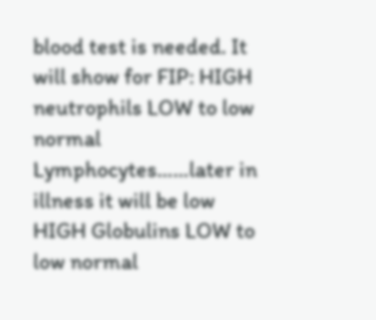blood test is needed. It will show for FIP: HIGH neutrophils LOW to low normal Lymphocytes……later in illness it will be low HIGH Globulins LOW to low normal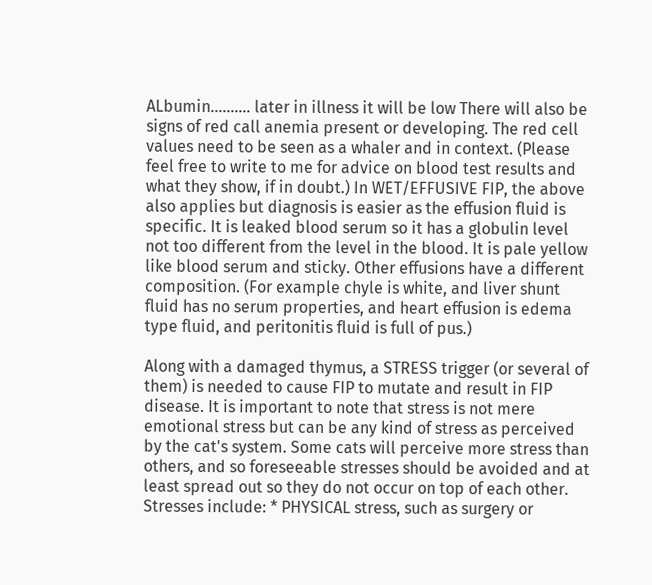ALbumin………. later in illness it will be low There will also be signs of red call anemia present or developing. The red cell values need to be seen as a whaler and in context. (Please feel free to write to me for advice on blood test results and what they show, if in doubt.) In WET/EFFUSIVE FIP, the above also applies but diagnosis is easier as the effusion fluid is specific. It is leaked blood serum so it has a globulin level not too different from the level in the blood. It is pale yellow like blood serum and sticky. Other effusions have a different composition. (For example chyle is white, and liver shunt fluid has no serum properties, and heart effusion is edema type fluid, and peritonitis fluid is full of pus.)

Along with a damaged thymus, a STRESS trigger (or several of them) is needed to cause FIP to mutate and result in FIP disease. It is important to note that stress is not mere emotional stress but can be any kind of stress as perceived by the cat's system. Some cats will perceive more stress than others, and so foreseeable stresses should be avoided and at least spread out so they do not occur on top of each other. Stresses include: * PHYSICAL stress, such as surgery or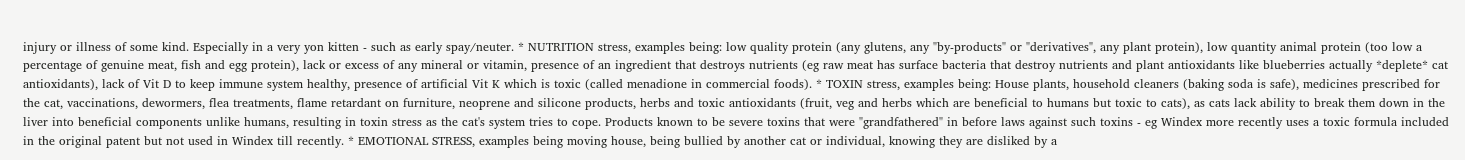injury or illness of some kind. Especially in a very yon kitten - such as early spay/neuter. * NUTRITION stress, examples being: low quality protein (any glutens, any "by-products" or "derivatives", any plant protein), low quantity animal protein (too low a percentage of genuine meat, fish and egg protein), lack or excess of any mineral or vitamin, presence of an ingredient that destroys nutrients (eg raw meat has surface bacteria that destroy nutrients and plant antioxidants like blueberries actually *deplete* cat antioxidants), lack of Vit D to keep immune system healthy, presence of artificial Vit K which is toxic (called menadione in commercial foods). * TOXIN stress, examples being: House plants, household cleaners (baking soda is safe), medicines prescribed for the cat, vaccinations, dewormers, flea treatments, flame retardant on furniture, neoprene and silicone products, herbs and toxic antioxidants (fruit, veg and herbs which are beneficial to humans but toxic to cats), as cats lack ability to break them down in the liver into beneficial components unlike humans, resulting in toxin stress as the cat's system tries to cope. Products known to be severe toxins that were "grandfathered" in before laws against such toxins - eg Windex more recently uses a toxic formula included in the original patent but not used in Windex till recently. * EMOTIONAL STRESS, examples being moving house, being bullied by another cat or individual, knowing they are disliked by a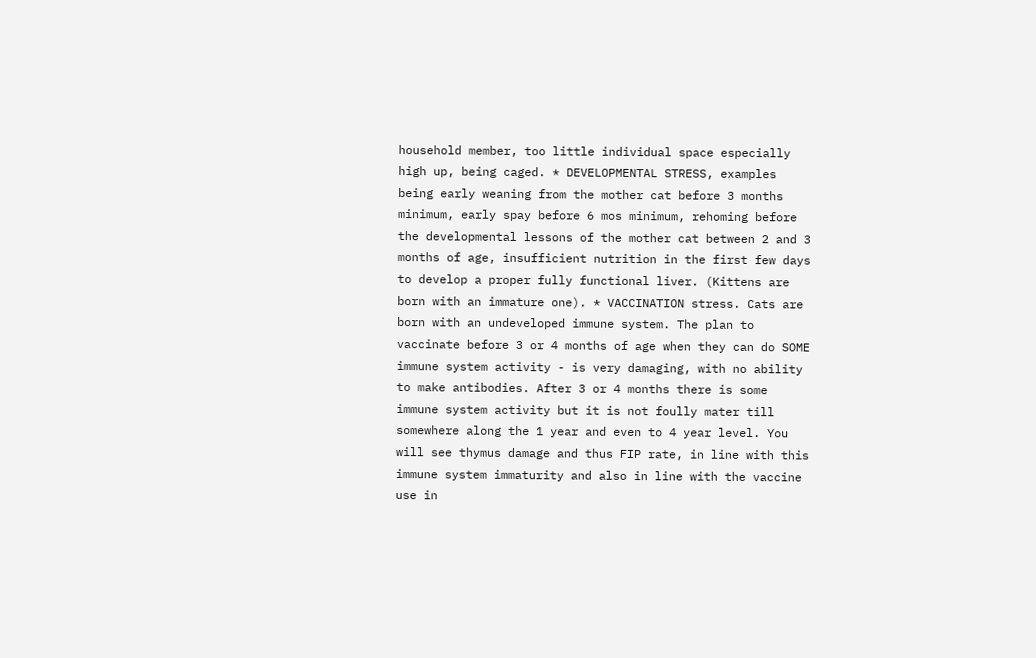household member, too little individual space especially high up, being caged. * DEVELOPMENTAL STRESS, examples being early weaning from the mother cat before 3 months minimum, early spay before 6 mos minimum, rehoming before the developmental lessons of the mother cat between 2 and 3 months of age, insufficient nutrition in the first few days to develop a proper fully functional liver. (Kittens are born with an immature one). * VACCINATION stress. Cats are born with an undeveloped immune system. The plan to vaccinate before 3 or 4 months of age when they can do SOME immune system activity - is very damaging, with no ability to make antibodies. After 3 or 4 months there is some immune system activity but it is not foully mater till somewhere along the 1 year and even to 4 year level. You will see thymus damage and thus FIP rate, in line with this immune system immaturity and also in line with the vaccine use in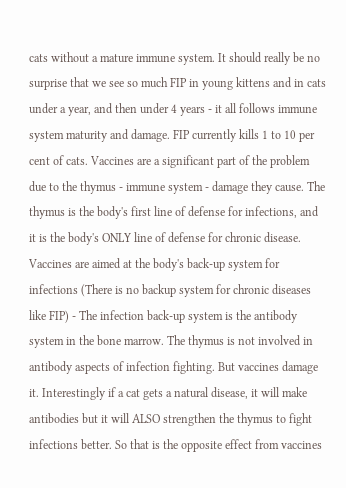cats without a mature immune system. It should really be no surprise that we see so much FIP in young kittens and in cats under a year, and then under 4 years - it all follows immune system maturity and damage. FIP currently kills 1 to 10 per cent of cats. Vaccines are a significant part of the problem due to the thymus - immune system - damage they cause. The thymus is the body's first line of defense for infections, and it is the body's ONLY line of defense for chronic disease. Vaccines are aimed at the body's back-up system for infections (There is no backup system for chronic diseases like FIP) - The infection back-up system is the antibody system in the bone marrow. The thymus is not involved in antibody aspects of infection fighting. But vaccines damage it. Interestingly if a cat gets a natural disease, it will make antibodies but it will ALSO strengthen the thymus to fight infections better. So that is the opposite effect from vaccines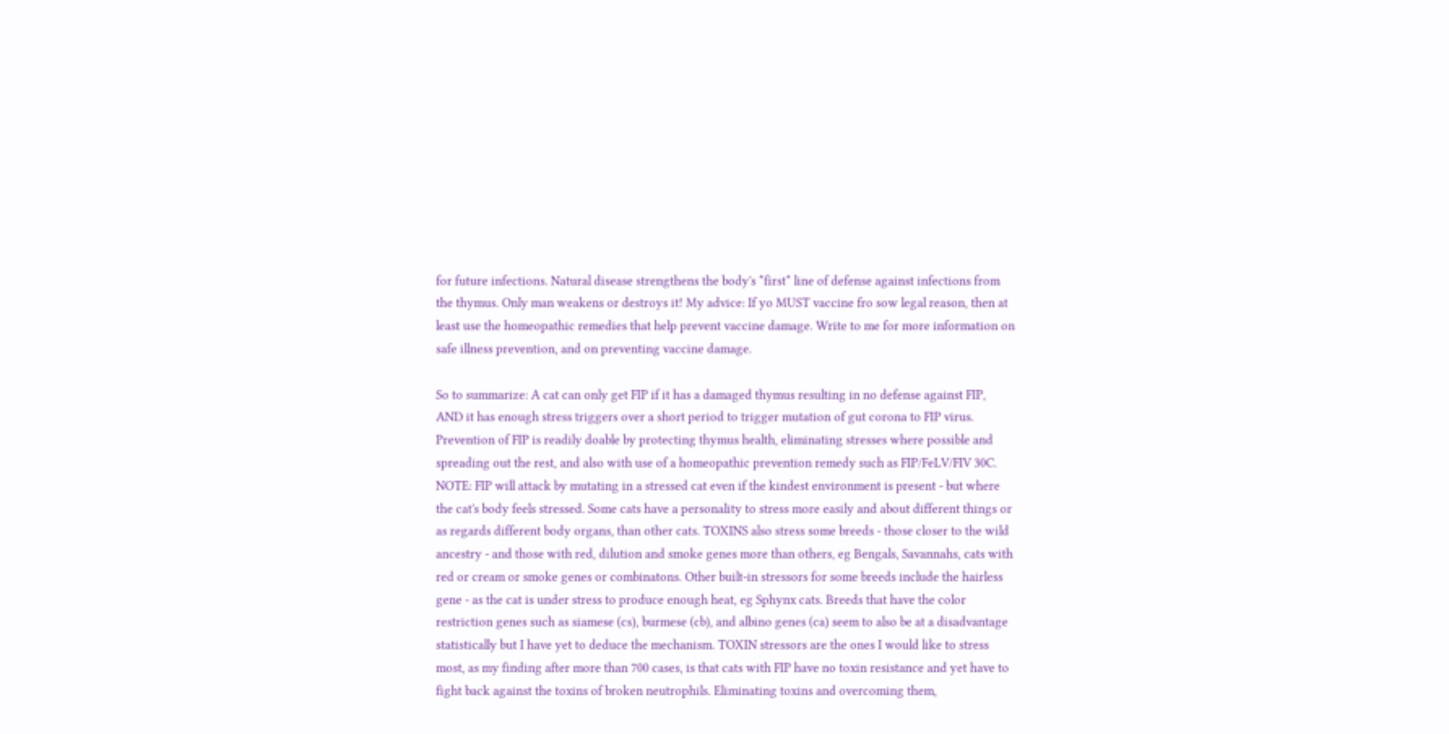for future infections. Natural disease strengthens the body's *first* line of defense against infections from the thymus. Only man weakens or destroys it! My advice: If yo MUST vaccine fro sow legal reason, then at least use the homeopathic remedies that help prevent vaccine damage. Write to me for more information on safe illness prevention, and on preventing vaccine damage.

So to summarize: A cat can only get FIP if it has a damaged thymus resulting in no defense against FIP, AND it has enough stress triggers over a short period to trigger mutation of gut corona to FIP virus. Prevention of FIP is readily doable by protecting thymus health, eliminating stresses where possible and spreading out the rest, and also with use of a homeopathic prevention remedy such as FIP/FeLV/FIV 30C. NOTE: FIP will attack by mutating in a stressed cat even if the kindest environment is present - but where the cat's body feels stressed. Some cats have a personality to stress more easily and about different things or as regards different body organs, than other cats. TOXINS also stress some breeds - those closer to the wild ancestry - and those with red, dilution and smoke genes more than others, eg Bengals, Savannahs, cats with red or cream or smoke genes or combinatons. Other built-in stressors for some breeds include the hairless gene - as the cat is under stress to produce enough heat, eg Sphynx cats. Breeds that have the color restriction genes such as siamese (cs), burmese (cb), and albino genes (ca) seem to also be at a disadvantage statistically but I have yet to deduce the mechanism. TOXIN stressors are the ones I would like to stress most, as my finding after more than 700 cases, is that cats with FIP have no toxin resistance and yet have to fight back against the toxins of broken neutrophils. Eliminating toxins and overcoming them,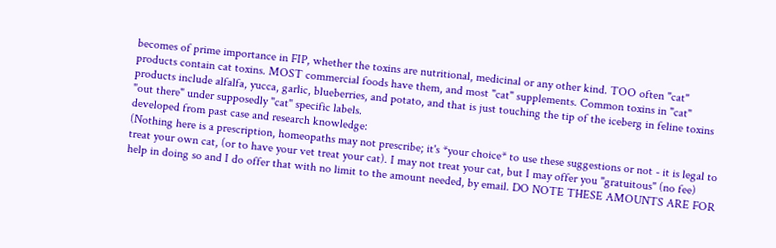becomes of prime importance in FIP, whether the toxins are nutritional, medicinal or any other kind. TOO often "cat" products contain cat toxins. MOST commercial foods have them, and most "cat" supplements. Common toxins in "cat" products include alfalfa, yucca, garlic, blueberries, and potato, and that is just touching the tip of the iceberg in feline toxins "out there" under supposedly "cat" specific labels.
developed from past case and research knowledge:
(Nothing here is a prescription, homeopaths may not prescribe; it's *your choice* to use these suggestions or not - it is legal to treat your own cat, (or to have your vet treat your cat). I may not treat your cat, but I may offer you "gratuitous" (no fee) help in doing so and I do offer that with no limit to the amount needed, by email. DO NOTE THESE AMOUNTS ARE FOR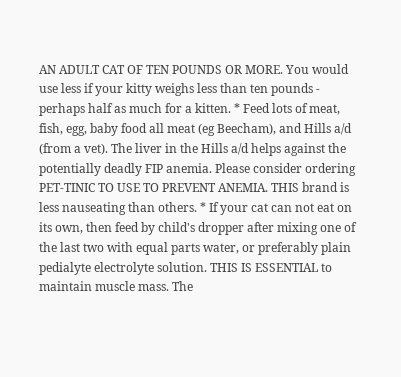AN ADULT CAT OF TEN POUNDS OR MORE. You would use less if your kitty weighs less than ten pounds - perhaps half as much for a kitten. * Feed lots of meat, fish, egg, baby food all meat (eg Beecham), and Hills a/d (from a vet). The liver in the Hills a/d helps against the potentially deadly FIP anemia. Please consider ordering PET-TINIC TO USE TO PREVENT ANEMIA. THIS brand is less nauseating than others. * If your cat can not eat on its own, then feed by child's dropper after mixing one of the last two with equal parts water, or preferably plain pedialyte electrolyte solution. THIS IS ESSENTIAL to maintain muscle mass. The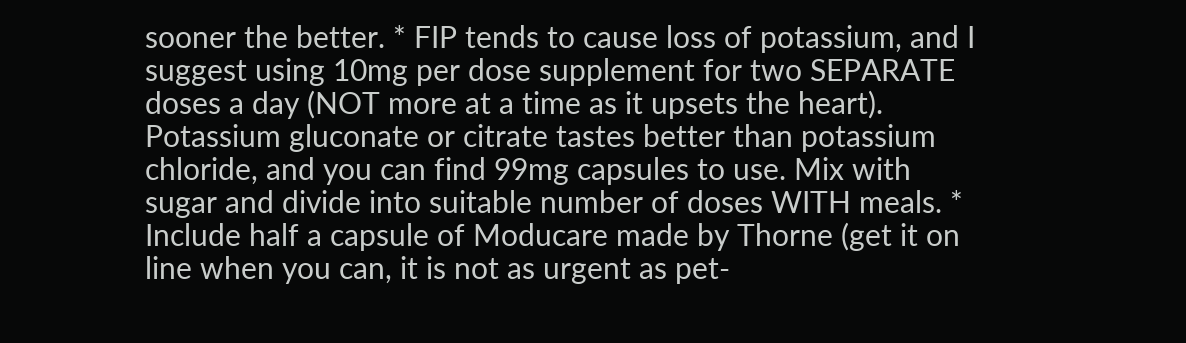sooner the better. * FIP tends to cause loss of potassium, and I suggest using 10mg per dose supplement for two SEPARATE doses a day (NOT more at a time as it upsets the heart). Potassium gluconate or citrate tastes better than potassium chloride, and you can find 99mg capsules to use. Mix with sugar and divide into suitable number of doses WITH meals. * Include half a capsule of Moducare made by Thorne (get it on line when you can, it is not as urgent as pet-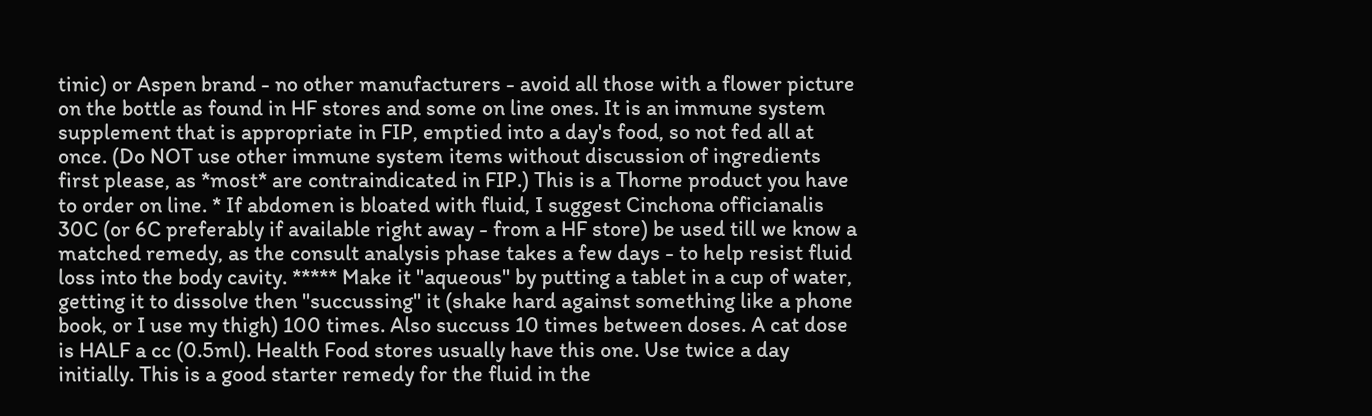tinic) or Aspen brand - no other manufacturers - avoid all those with a flower picture on the bottle as found in HF stores and some on line ones. It is an immune system supplement that is appropriate in FIP, emptied into a day's food, so not fed all at once. (Do NOT use other immune system items without discussion of ingredients first please, as *most* are contraindicated in FIP.) This is a Thorne product you have to order on line. * If abdomen is bloated with fluid, I suggest Cinchona officianalis 30C (or 6C preferably if available right away - from a HF store) be used till we know a matched remedy, as the consult analysis phase takes a few days - to help resist fluid loss into the body cavity. ***** Make it "aqueous" by putting a tablet in a cup of water, getting it to dissolve then "succussing" it (shake hard against something like a phone book, or I use my thigh) 100 times. Also succuss 10 times between doses. A cat dose is HALF a cc (0.5ml). Health Food stores usually have this one. Use twice a day initially. This is a good starter remedy for the fluid in the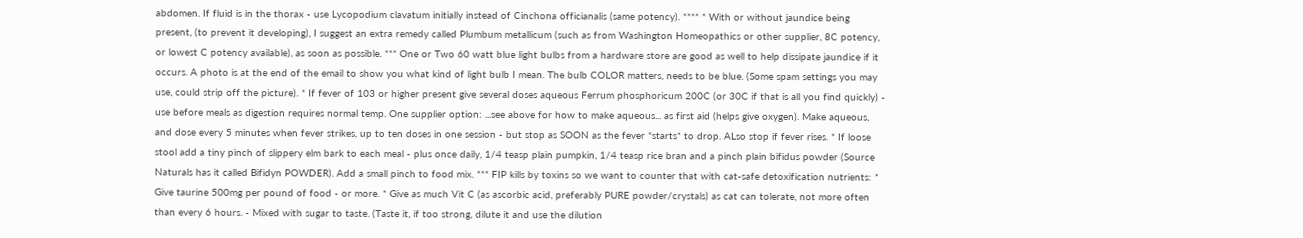abdomen. If fluid is in the thorax - use Lycopodium clavatum initially instead of Cinchona officianalis (same potency). **** * With or without jaundice being present, (to prevent it developing), I suggest an extra remedy called Plumbum metallicum (such as from Washington Homeopathics or other supplier, 8C potency, or lowest C potency available), as soon as possible. *** One or Two 60 watt blue light bulbs from a hardware store are good as well to help dissipate jaundice if it occurs. A photo is at the end of the email to show you what kind of light bulb I mean. The bulb COLOR matters, needs to be blue. (Some spam settings you may use, could strip off the picture). * If fever of 103 or higher present give several doses aqueous Ferrum phosphoricum 200C (or 30C if that is all you find quickly) - use before meals as digestion requires normal temp. One supplier option: ...see above for how to make aqueous... as first aid (helps give oxygen). Make aqueous, and dose every 5 minutes when fever strikes, up to ten doses in one session - but stop as SOON as the fever *starts* to drop. ALso stop if fever rises. * If loose stool add a tiny pinch of slippery elm bark to each meal - plus once daily, 1/4 teasp plain pumpkin, 1/4 teasp rice bran and a pinch plain bifidus powder (Source Naturals has it called Bifidyn POWDER). Add a small pinch to food mix. *** FIP kills by toxins so we want to counter that with cat-safe detoxification nutrients: * Give taurine 500mg per pound of food - or more. * Give as much Vit C (as ascorbic acid, preferably PURE powder/crystals) as cat can tolerate, not more often than every 6 hours. - Mixed with sugar to taste. (Taste it, if too strong, dilute it and use the dilution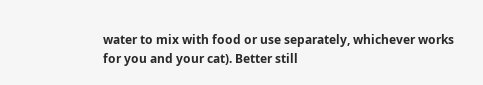water to mix with food or use separately, whichever works for you and your cat). Better still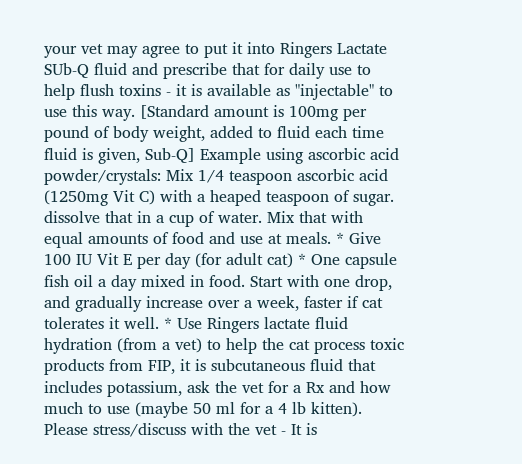your vet may agree to put it into Ringers Lactate SUb-Q fluid and prescribe that for daily use to help flush toxins - it is available as "injectable" to use this way. [Standard amount is 100mg per pound of body weight, added to fluid each time fluid is given, Sub-Q] Example using ascorbic acid powder/crystals: Mix 1/4 teaspoon ascorbic acid (1250mg Vit C) with a heaped teaspoon of sugar. dissolve that in a cup of water. Mix that with equal amounts of food and use at meals. * Give 100 IU Vit E per day (for adult cat) * One capsule fish oil a day mixed in food. Start with one drop, and gradually increase over a week, faster if cat tolerates it well. * Use Ringers lactate fluid hydration (from a vet) to help the cat process toxic products from FIP, it is subcutaneous fluid that includes potassium, ask the vet for a Rx and how much to use (maybe 50 ml for a 4 lb kitten). Please stress/discuss with the vet - It is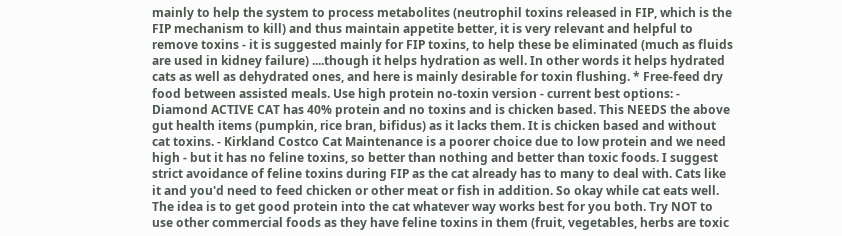mainly to help the system to process metabolites (neutrophil toxins released in FIP, which is the FIP mechanism to kill) and thus maintain appetite better, it is very relevant and helpful to remove toxins - it is suggested mainly for FIP toxins, to help these be eliminated (much as fluids are used in kidney failure) ....though it helps hydration as well. In other words it helps hydrated cats as well as dehydrated ones, and here is mainly desirable for toxin flushing. * Free-feed dry food between assisted meals. Use high protein no-toxin version - current best options: - Diamond ACTIVE CAT has 40% protein and no toxins and is chicken based. This NEEDS the above gut health items (pumpkin, rice bran, bifidus) as it lacks them. It is chicken based and without cat toxins. - Kirkland Costco Cat Maintenance is a poorer choice due to low protein and we need high - but it has no feline toxins, so better than nothing and better than toxic foods. I suggest strict avoidance of feline toxins during FIP as the cat already has to many to deal with. Cats like it and you'd need to feed chicken or other meat or fish in addition. So okay while cat eats well. The idea is to get good protein into the cat whatever way works best for you both. Try NOT to use other commercial foods as they have feline toxins in them (fruit, vegetables, herbs are toxic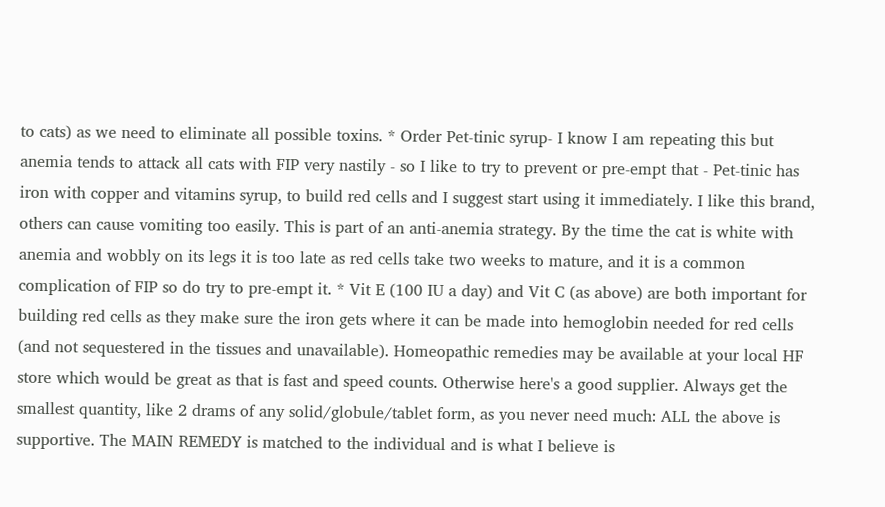to cats) as we need to eliminate all possible toxins. * Order Pet-tinic syrup- I know I am repeating this but anemia tends to attack all cats with FIP very nastily - so I like to try to prevent or pre-empt that - Pet-tinic has iron with copper and vitamins syrup, to build red cells and I suggest start using it immediately. I like this brand, others can cause vomiting too easily. This is part of an anti-anemia strategy. By the time the cat is white with anemia and wobbly on its legs it is too late as red cells take two weeks to mature, and it is a common complication of FIP so do try to pre-empt it. * Vit E (100 IU a day) and Vit C (as above) are both important for building red cells as they make sure the iron gets where it can be made into hemoglobin needed for red cells (and not sequestered in the tissues and unavailable). Homeopathic remedies may be available at your local HF store which would be great as that is fast and speed counts. Otherwise here's a good supplier. Always get the smallest quantity, like 2 drams of any solid/globule/tablet form, as you never need much: ALL the above is supportive. The MAIN REMEDY is matched to the individual and is what I believe is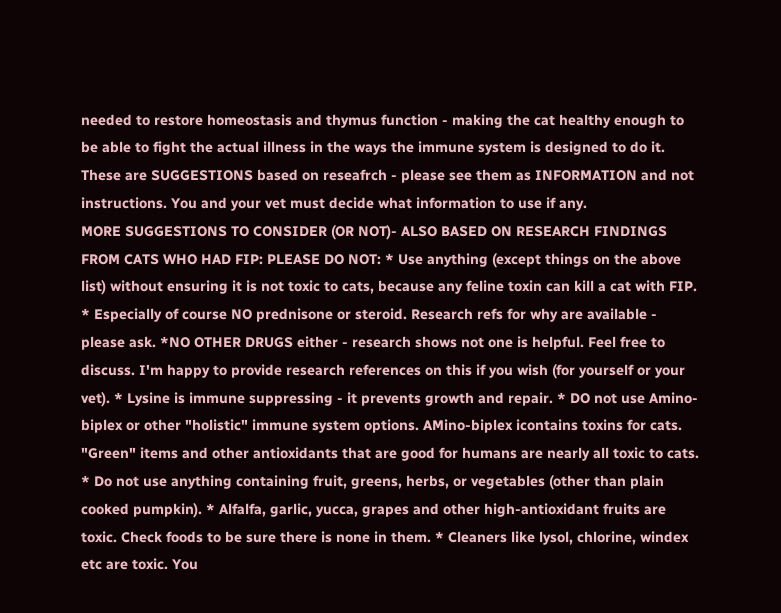needed to restore homeostasis and thymus function - making the cat healthy enough to be able to fight the actual illness in the ways the immune system is designed to do it. These are SUGGESTIONS based on reseafrch - please see them as INFORMATION and not instructions. You and your vet must decide what information to use if any.
MORE SUGGESTIONS TO CONSIDER (OR NOT)- ALSO BASED ON RESEARCH FINDINGS FROM CATS WHO HAD FIP: PLEASE DO NOT: * Use anything (except things on the above list) without ensuring it is not toxic to cats, because any feline toxin can kill a cat with FIP. * Especially of course NO prednisone or steroid. Research refs for why are available - please ask. *NO OTHER DRUGS either - research shows not one is helpful. Feel free to discuss. I'm happy to provide research references on this if you wish (for yourself or your vet). * Lysine is immune suppressing - it prevents growth and repair. * DO not use Amino-biplex or other "holistic" immune system options. AMino-biplex icontains toxins for cats. "Green" items and other antioxidants that are good for humans are nearly all toxic to cats. * Do not use anything containing fruit, greens, herbs, or vegetables (other than plain cooked pumpkin). * Alfalfa, garlic, yucca, grapes and other high-antioxidant fruits are toxic. Check foods to be sure there is none in them. * Cleaners like lysol, chlorine, windex etc are toxic. You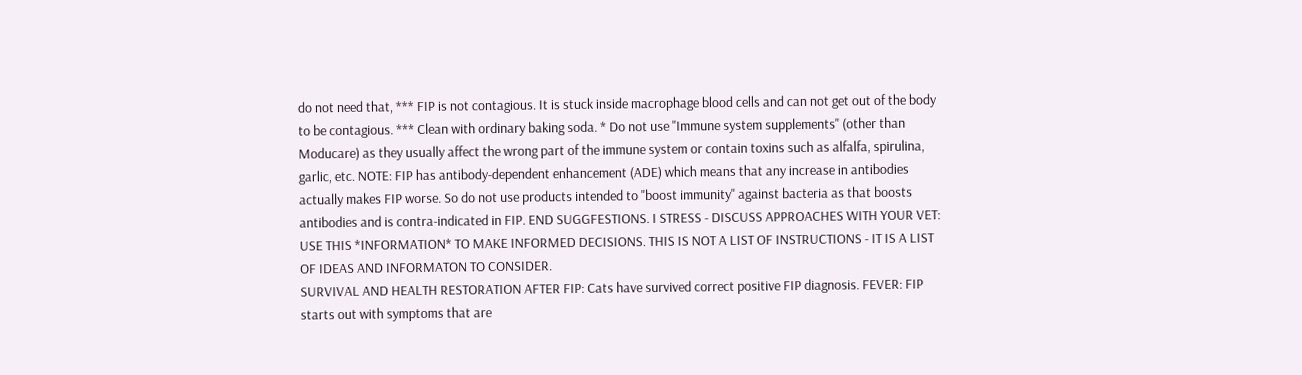do not need that, *** FIP is not contagious. It is stuck inside macrophage blood cells and can not get out of the body to be contagious. *** Clean with ordinary baking soda. * Do not use "Immune system supplements" (other than Moducare) as they usually affect the wrong part of the immune system or contain toxins such as alfalfa, spirulina, garlic, etc. NOTE: FIP has antibody-dependent enhancement (ADE) which means that any increase in antibodies actually makes FIP worse. So do not use products intended to "boost immunity" against bacteria as that boosts antibodies and is contra-indicated in FIP. END SUGGFESTIONS. I STRESS - DISCUSS APPROACHES WITH YOUR VET: USE THIS *INFORMATION* TO MAKE INFORMED DECISIONS. THIS IS NOT A LIST OF INSTRUCTIONS - IT IS A LIST OF IDEAS AND INFORMATON TO CONSIDER.
SURVIVAL AND HEALTH RESTORATION AFTER FIP: Cats have survived correct positive FIP diagnosis. FEVER: FIP starts out with symptoms that are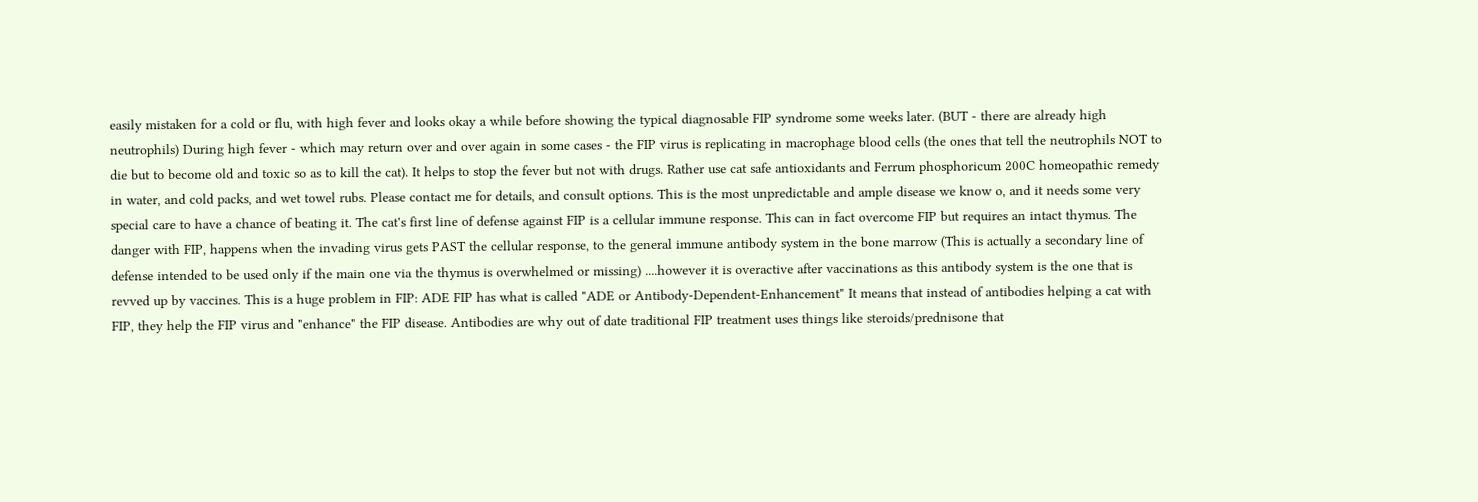easily mistaken for a cold or flu, with high fever and looks okay a while before showing the typical diagnosable FIP syndrome some weeks later. (BUT - there are already high neutrophils) During high fever - which may return over and over again in some cases - the FIP virus is replicating in macrophage blood cells (the ones that tell the neutrophils NOT to die but to become old and toxic so as to kill the cat). It helps to stop the fever but not with drugs. Rather use cat safe antioxidants and Ferrum phosphoricum 200C homeopathic remedy in water, and cold packs, and wet towel rubs. Please contact me for details, and consult options. This is the most unpredictable and ample disease we know o, and it needs some very special care to have a chance of beating it. The cat's first line of defense against FIP is a cellular immune response. This can in fact overcome FIP but requires an intact thymus. The danger with FIP, happens when the invading virus gets PAST the cellular response, to the general immune antibody system in the bone marrow (This is actually a secondary line of defense intended to be used only if the main one via the thymus is overwhelmed or missing) ....however it is overactive after vaccinations as this antibody system is the one that is revved up by vaccines. This is a huge problem in FIP: ADE FIP has what is called "ADE or Antibody-Dependent-Enhancement" It means that instead of antibodies helping a cat with FIP, they help the FIP virus and "enhance" the FIP disease. Antibodies are why out of date traditional FIP treatment uses things like steroids/prednisone that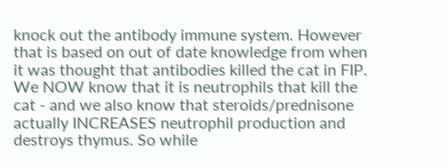knock out the antibody immune system. However that is based on out of date knowledge from when it was thought that antibodies killed the cat in FIP. We NOW know that it is neutrophils that kill the cat - and we also know that steroids/prednisone actually INCREASES neutrophil production and destroys thymus. So while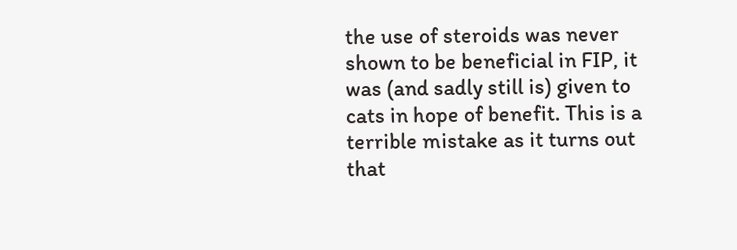the use of steroids was never shown to be beneficial in FIP, it was (and sadly still is) given to cats in hope of benefit. This is a terrible mistake as it turns out that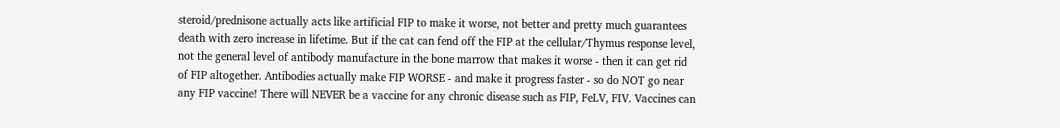steroid/prednisone actually acts like artificial FIP to make it worse, not better and pretty much guarantees death with zero increase in lifetime. But if the cat can fend off the FIP at the cellular/Thymus response level, not the general level of antibody manufacture in the bone marrow that makes it worse - then it can get rid of FIP altogether. Antibodies actually make FIP WORSE - and make it progress faster - so do NOT go near any FIP vaccine! There will NEVER be a vaccine for any chronic disease such as FIP, FeLV, FIV. Vaccines can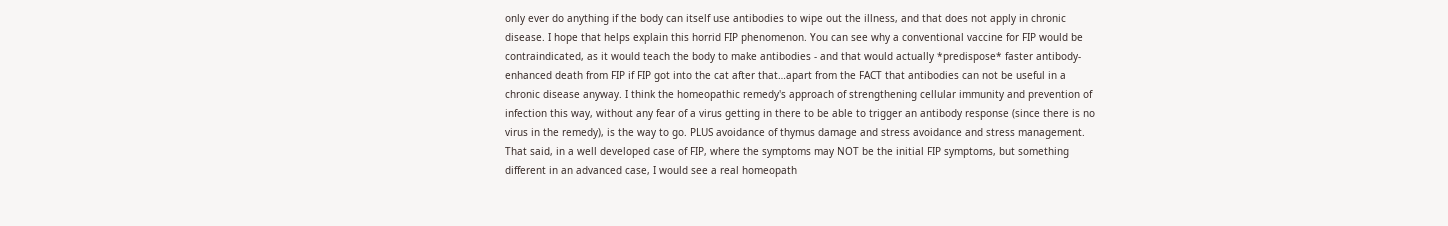only ever do anything if the body can itself use antibodies to wipe out the illness, and that does not apply in chronic disease. I hope that helps explain this horrid FIP phenomenon. You can see why a conventional vaccine for FIP would be contraindicated, as it would teach the body to make antibodies - and that would actually *predispose* faster antibody-enhanced death from FIP if FIP got into the cat after that…apart from the FACT that antibodies can not be useful in a chronic disease anyway. I think the homeopathic remedy's approach of strengthening cellular immunity and prevention of infection this way, without any fear of a virus getting in there to be able to trigger an antibody response (since there is no virus in the remedy), is the way to go. PLUS avoidance of thymus damage and stress avoidance and stress management. That said, in a well developed case of FIP, where the symptoms may NOT be the initial FIP symptoms, but something different in an advanced case, I would see a real homeopath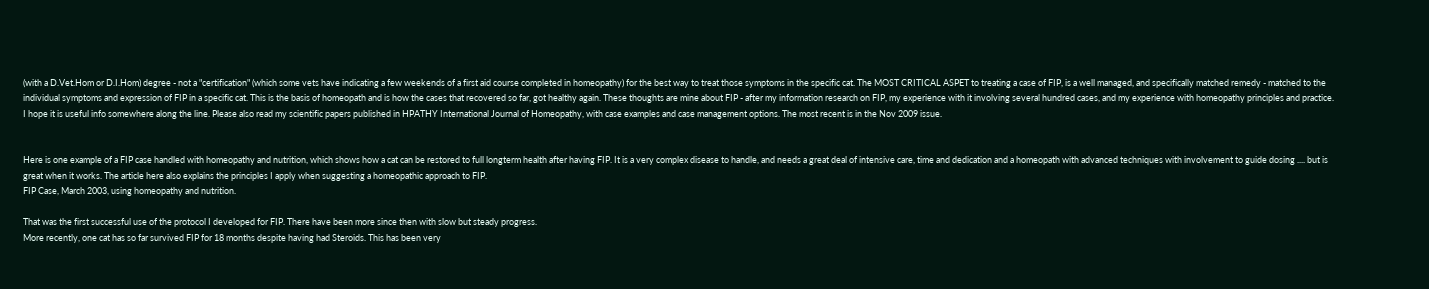(with a D.Vet.Hom or D.I.Hom) degree - not a "certification" (which some vets have indicating a few weekends of a first aid course completed in homeopathy) for the best way to treat those symptoms in the specific cat. The MOST CRITICAL ASPET to treating a case of FIP, is a well managed, and specifically matched remedy - matched to the individual symptoms and expression of FIP in a specific cat. This is the basis of homeopath and is how the cases that recovered so far, got healthy again. These thoughts are mine about FIP - after my information research on FIP, my experience with it involving several hundred cases, and my experience with homeopathy principles and practice. I hope it is useful info somewhere along the line. Please also read my scientific papers published in HPATHY International Journal of Homeopathy, with case examples and case management options. The most recent is in the Nov 2009 issue.


Here is one example of a FIP case handled with homeopathy and nutrition, which shows how a cat can be restored to full longterm health after having FIP. It is a very complex disease to handle, and needs a great deal of intensive care, time and dedication and a homeopath with advanced techniques with involvement to guide dosing .... but is great when it works. The article here also explains the principles I apply when suggesting a homeopathic approach to FIP.
FIP Case, March 2003, using homeopathy and nutrition.

That was the first successful use of the protocol I developed for FIP. There have been more since then with slow but steady progress.
More recently, one cat has so far survived FIP for 18 months despite having had Steroids. This has been very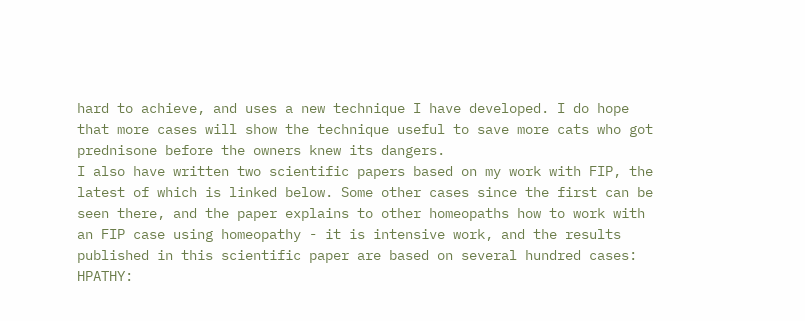hard to achieve, and uses a new technique I have developed. I do hope that more cases will show the technique useful to save more cats who got prednisone before the owners knew its dangers.
I also have written two scientific papers based on my work with FIP, the latest of which is linked below. Some other cases since the first can be seen there, and the paper explains to other homeopaths how to work with an FIP case using homeopathy - it is intensive work, and the results published in this scientific paper are based on several hundred cases: HPATHY: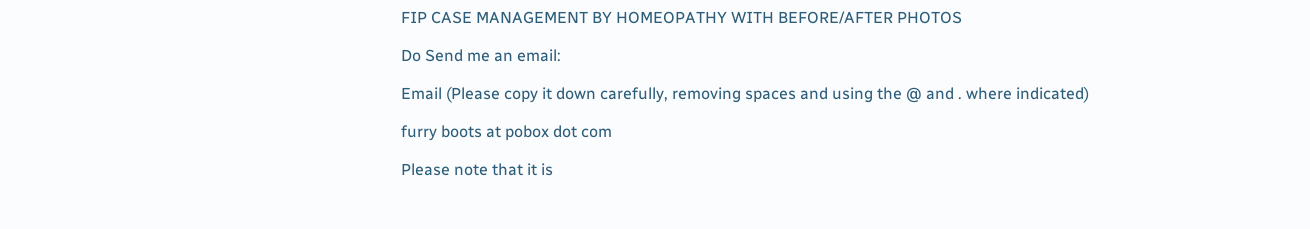FIP CASE MANAGEMENT BY HOMEOPATHY WITH BEFORE/AFTER PHOTOS

Do Send me an email:

Email (Please copy it down carefully, removing spaces and using the @ and . where indicated)

furry boots at pobox dot com

Please note that it is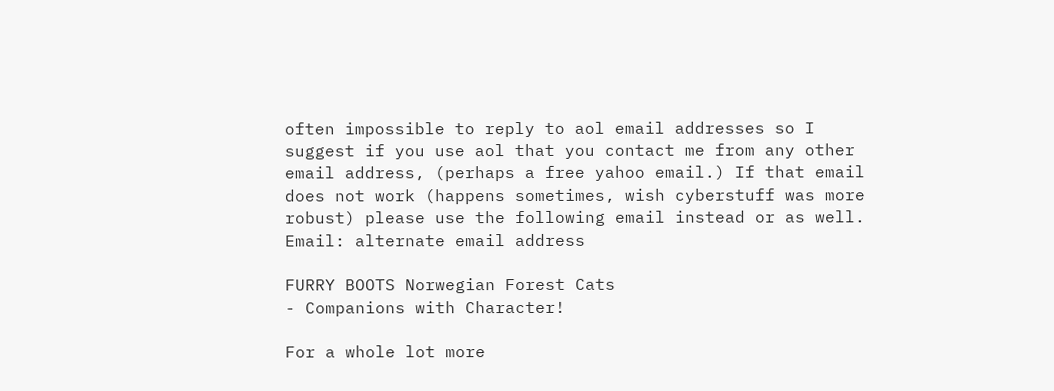often impossible to reply to aol email addresses so I suggest if you use aol that you contact me from any other email address, (perhaps a free yahoo email.) If that email does not work (happens sometimes, wish cyberstuff was more robust) please use the following email instead or as well.
Email: alternate email address

FURRY BOOTS Norwegian Forest Cats
- Companions with Character!

For a whole lot more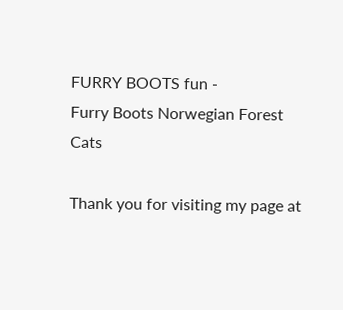FURRY BOOTS fun -
Furry Boots Norwegian Forest Cats

Thank you for visiting my page at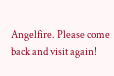Angelfire. Please come back and visit again!